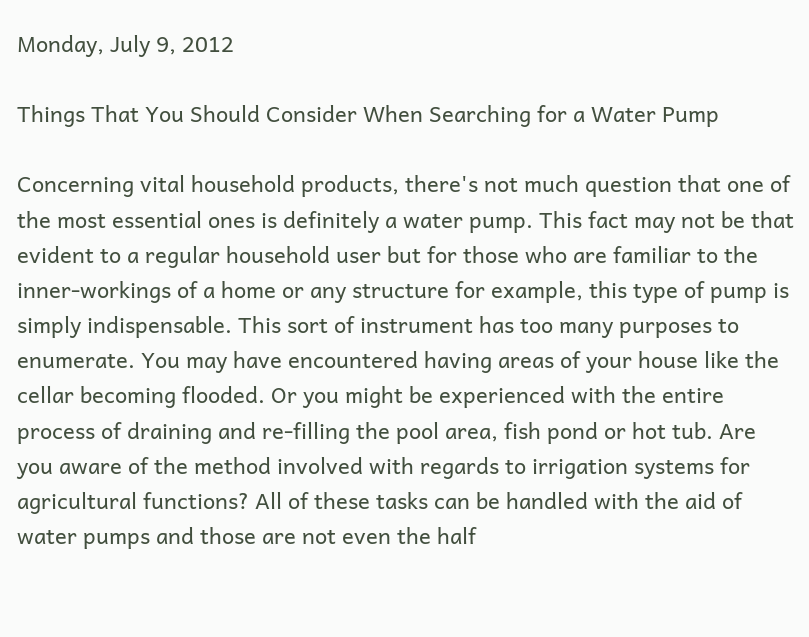Monday, July 9, 2012

Things That You Should Consider When Searching for a Water Pump

Concerning vital household products, there's not much question that one of the most essential ones is definitely a water pump. This fact may not be that evident to a regular household user but for those who are familiar to the inner-workings of a home or any structure for example, this type of pump is simply indispensable. This sort of instrument has too many purposes to enumerate. You may have encountered having areas of your house like the cellar becoming flooded. Or you might be experienced with the entire process of draining and re-filling the pool area, fish pond or hot tub. Are you aware of the method involved with regards to irrigation systems for agricultural functions? All of these tasks can be handled with the aid of water pumps and those are not even the half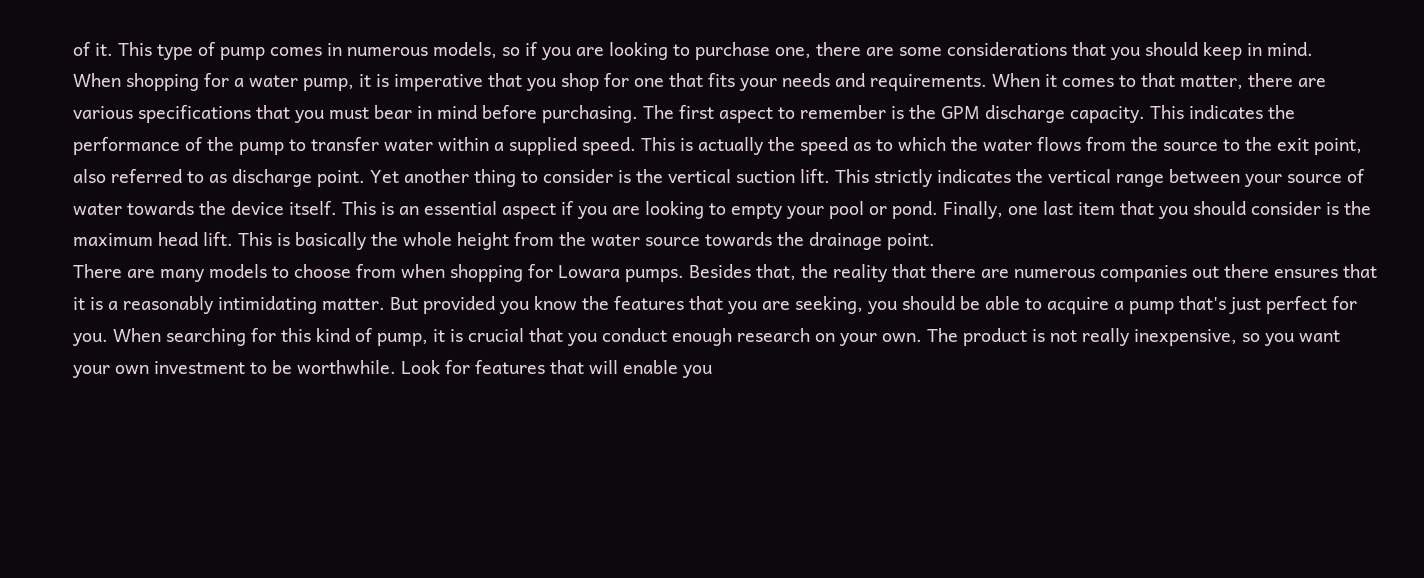of it. This type of pump comes in numerous models, so if you are looking to purchase one, there are some considerations that you should keep in mind.
When shopping for a water pump, it is imperative that you shop for one that fits your needs and requirements. When it comes to that matter, there are various specifications that you must bear in mind before purchasing. The first aspect to remember is the GPM discharge capacity. This indicates the performance of the pump to transfer water within a supplied speed. This is actually the speed as to which the water flows from the source to the exit point, also referred to as discharge point. Yet another thing to consider is the vertical suction lift. This strictly indicates the vertical range between your source of water towards the device itself. This is an essential aspect if you are looking to empty your pool or pond. Finally, one last item that you should consider is the maximum head lift. This is basically the whole height from the water source towards the drainage point.
There are many models to choose from when shopping for Lowara pumps. Besides that, the reality that there are numerous companies out there ensures that it is a reasonably intimidating matter. But provided you know the features that you are seeking, you should be able to acquire a pump that's just perfect for you. When searching for this kind of pump, it is crucial that you conduct enough research on your own. The product is not really inexpensive, so you want your own investment to be worthwhile. Look for features that will enable you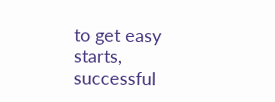to get easy starts, successful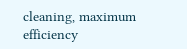cleaning, maximum efficiency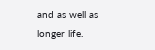and as well as longer life.